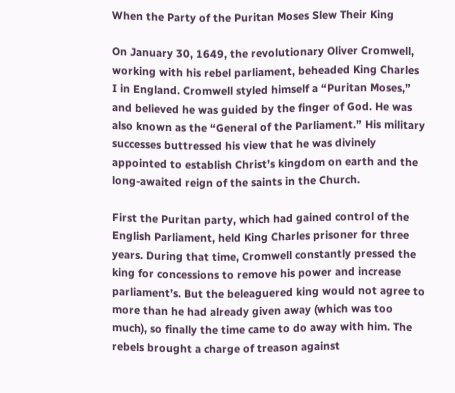When the Party of the Puritan Moses Slew Their King

On January 30, 1649, the revolutionary Oliver Cromwell, working with his rebel parliament, beheaded King Charles I in England. Cromwell styled himself a “Puritan Moses,” and believed he was guided by the finger of God. He was also known as the “General of the Parliament.” His military successes buttressed his view that he was divinely appointed to establish Christ’s kingdom on earth and the long-awaited reign of the saints in the Church.

First the Puritan party, which had gained control of the English Parliament, held King Charles prisoner for three years. During that time, Cromwell constantly pressed the king for concessions to remove his power and increase parliament’s. But the beleaguered king would not agree to more than he had already given away (which was too much), so finally the time came to do away with him. The rebels brought a charge of treason against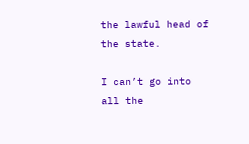the lawful head of the state.

I can’t go into all the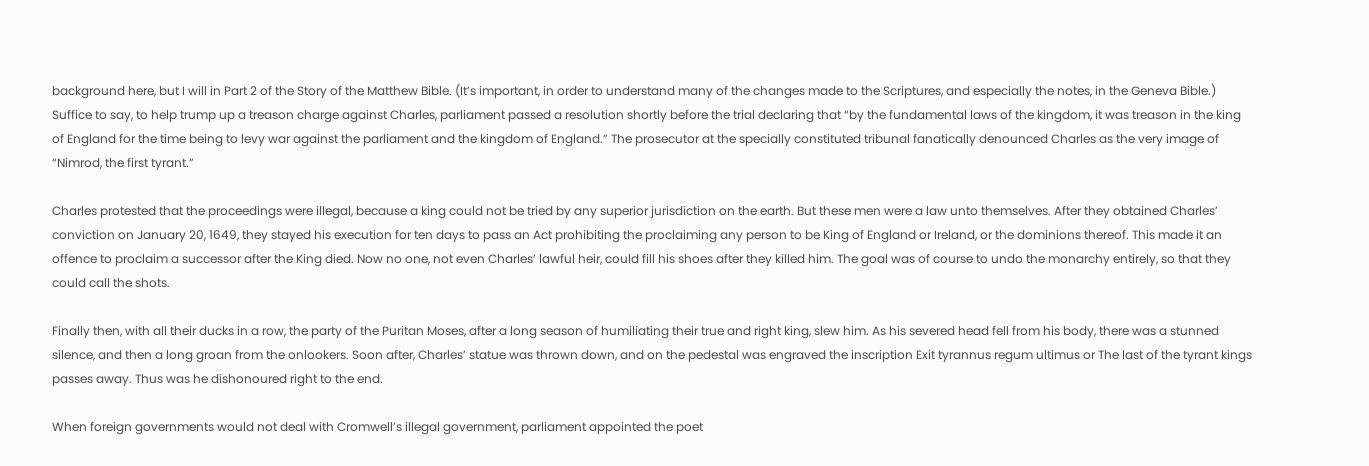background here, but I will in Part 2 of the Story of the Matthew Bible. (It’s important, in order to understand many of the changes made to the Scriptures, and especially the notes, in the Geneva Bible.) Suffice to say, to help trump up a treason charge against Charles, parliament passed a resolution shortly before the trial declaring that “by the fundamental laws of the kingdom, it was treason in the king of England for the time being to levy war against the parliament and the kingdom of England.” The prosecutor at the specially constituted tribunal fanatically denounced Charles as the very image of “Nimrod, the first tyrant.”

Charles protested that the proceedings were illegal, because a king could not be tried by any superior jurisdiction on the earth. But these men were a law unto themselves. After they obtained Charles’ conviction on January 20, 1649, they stayed his execution for ten days to pass an Act prohibiting the proclaiming any person to be King of England or Ireland, or the dominions thereof. This made it an offence to proclaim a successor after the King died. Now no one, not even Charles’ lawful heir, could fill his shoes after they killed him. The goal was of course to undo the monarchy entirely, so that they could call the shots.

Finally then, with all their ducks in a row, the party of the Puritan Moses, after a long season of humiliating their true and right king, slew him. As his severed head fell from his body, there was a stunned silence, and then a long groan from the onlookers. Soon after, Charles’ statue was thrown down, and on the pedestal was engraved the inscription Exit tyrannus regum ultimus or The last of the tyrant kings passes away. Thus was he dishonoured right to the end.

When foreign governments would not deal with Cromwell’s illegal government, parliament appointed the poet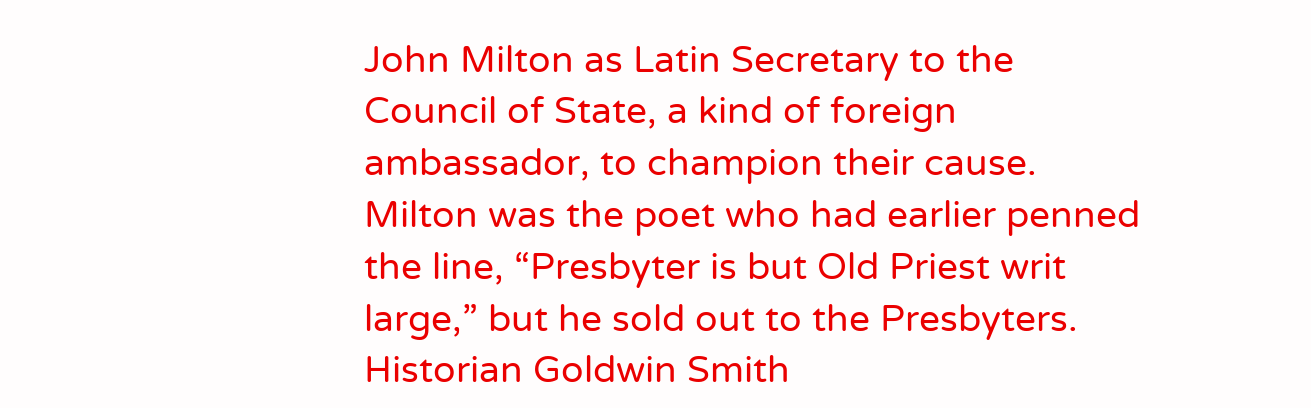John Milton as Latin Secretary to the Council of State, a kind of foreign ambassador, to champion their cause. Milton was the poet who had earlier penned the line, “Presbyter is but Old Priest writ large,” but he sold out to the Presbyters. Historian Goldwin Smith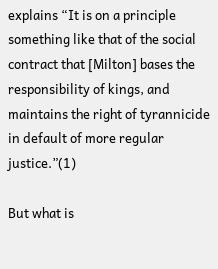explains “It is on a principle something like that of the social contract that [Milton] bases the responsibility of kings, and maintains the right of tyrannicide in default of more regular justice.”(1)

But what is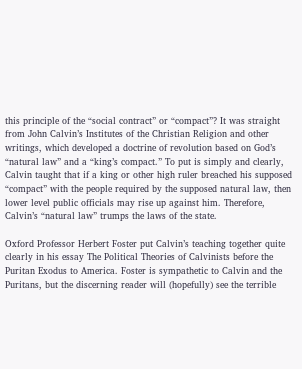this principle of the “social contract” or “compact”? It was straight from John Calvin’s Institutes of the Christian Religion and other writings, which developed a doctrine of revolution based on God’s “natural law” and a “king’s compact.” To put is simply and clearly, Calvin taught that if a king or other high ruler breached his supposed “compact” with the people required by the supposed natural law, then lower level public officials may rise up against him. Therefore, Calvin’s “natural law” trumps the laws of the state.

Oxford Professor Herbert Foster put Calvin’s teaching together quite clearly in his essay The Political Theories of Calvinists before the Puritan Exodus to America. Foster is sympathetic to Calvin and the Puritans, but the discerning reader will (hopefully) see the terrible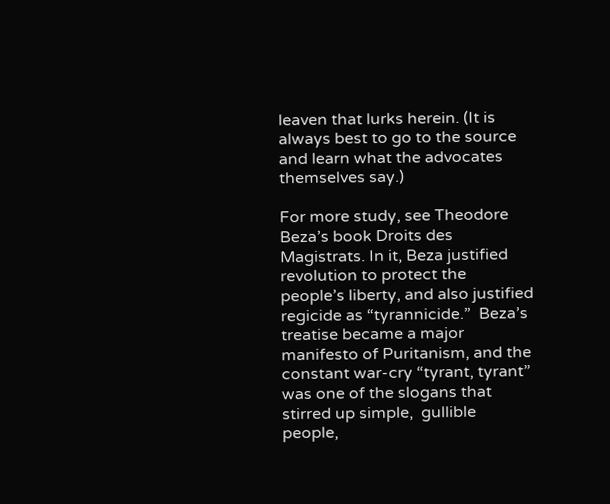leaven that lurks herein. (It is always best to go to the source and learn what the advocates themselves say.)

For more study, see Theodore Beza’s book Droits des Magistrats. In it, Beza justified revolution to protect the people’s liberty, and also justified regicide as “tyrannicide.”  Beza’s treatise became a major manifesto of Puritanism, and the constant war-cry “tyrant, tyrant” was one of the slogans that stirred up simple,  gullible people,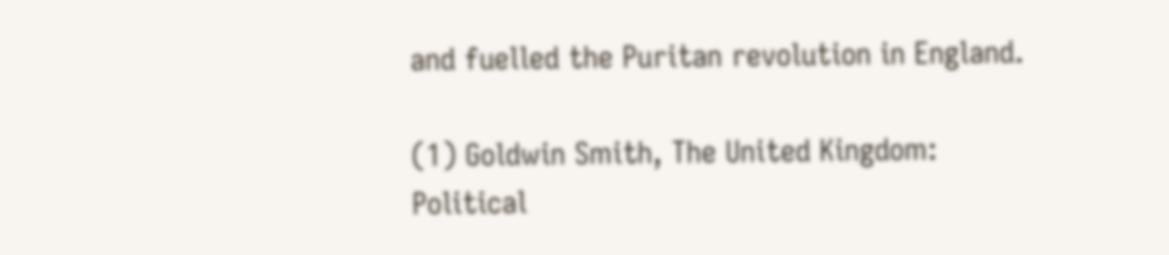and fuelled the Puritan revolution in England.

(1) Goldwin Smith, The United Kingdom: Political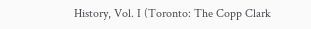History, Vol. I (Toronto: The Copp Clark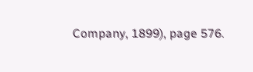Company, 1899), page 576.